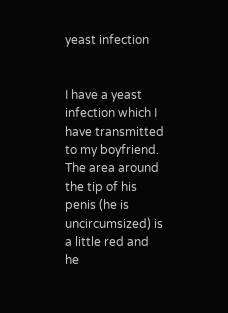yeast infection


I have a yeast infection which I have transmitted to my boyfriend. The area around the tip of his penis (he is uncircumsized) is a little red and he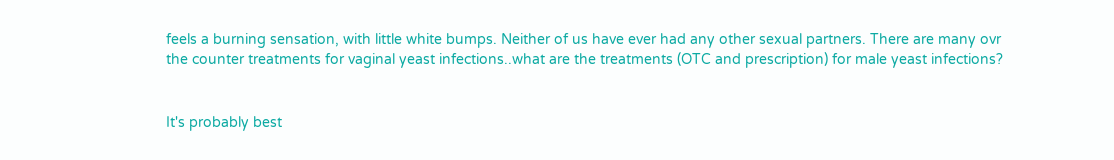feels a burning sensation, with little white bumps. Neither of us have ever had any other sexual partners. There are many ovr the counter treatments for vaginal yeast infections..what are the treatments (OTC and prescription) for male yeast infections?


It's probably best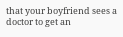that your boyfriend sees a doctor to get an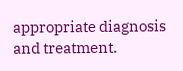appropriate diagnosis and treatment.